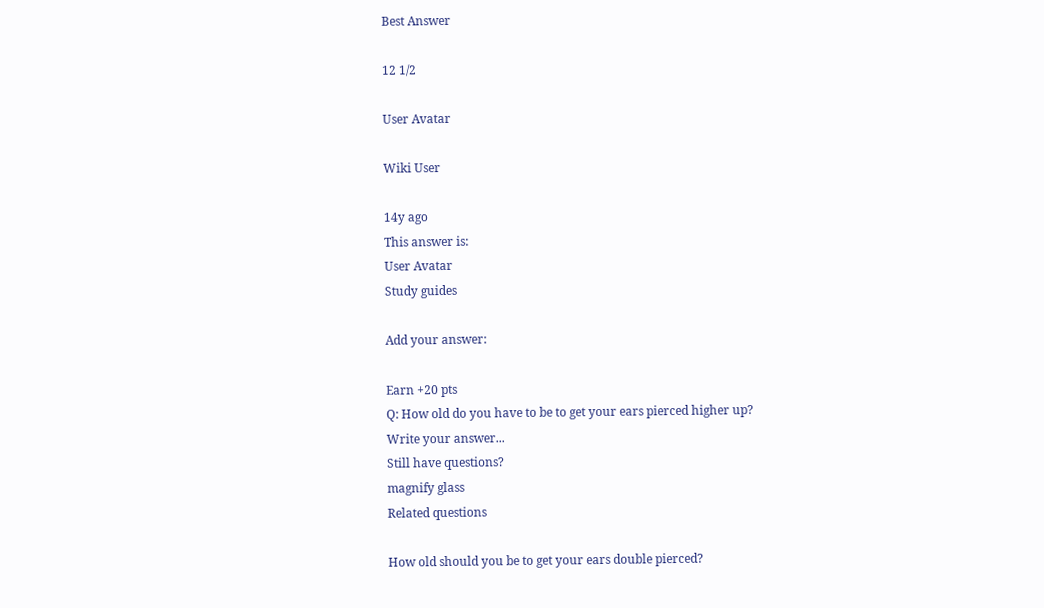Best Answer

12 1/2

User Avatar

Wiki User

14y ago
This answer is:
User Avatar
Study guides

Add your answer:

Earn +20 pts
Q: How old do you have to be to get your ears pierced higher up?
Write your answer...
Still have questions?
magnify glass
Related questions

How old should you be to get your ears double pierced?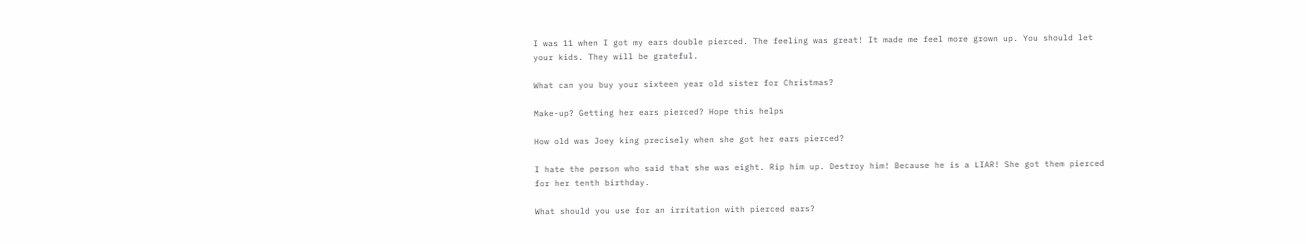I was 11 when I got my ears double pierced. The feeling was great! It made me feel more grown up. You should let your kids. They will be grateful.

What can you buy your sixteen year old sister for Christmas?

Make-up? Getting her ears pierced? Hope this helps

How old was Joey king precisely when she got her ears pierced?

I hate the person who said that she was eight. Rip him up. Destroy him! Because he is a LIAR! She got them pierced for her tenth birthday.

What should you use for an irritation with pierced ears?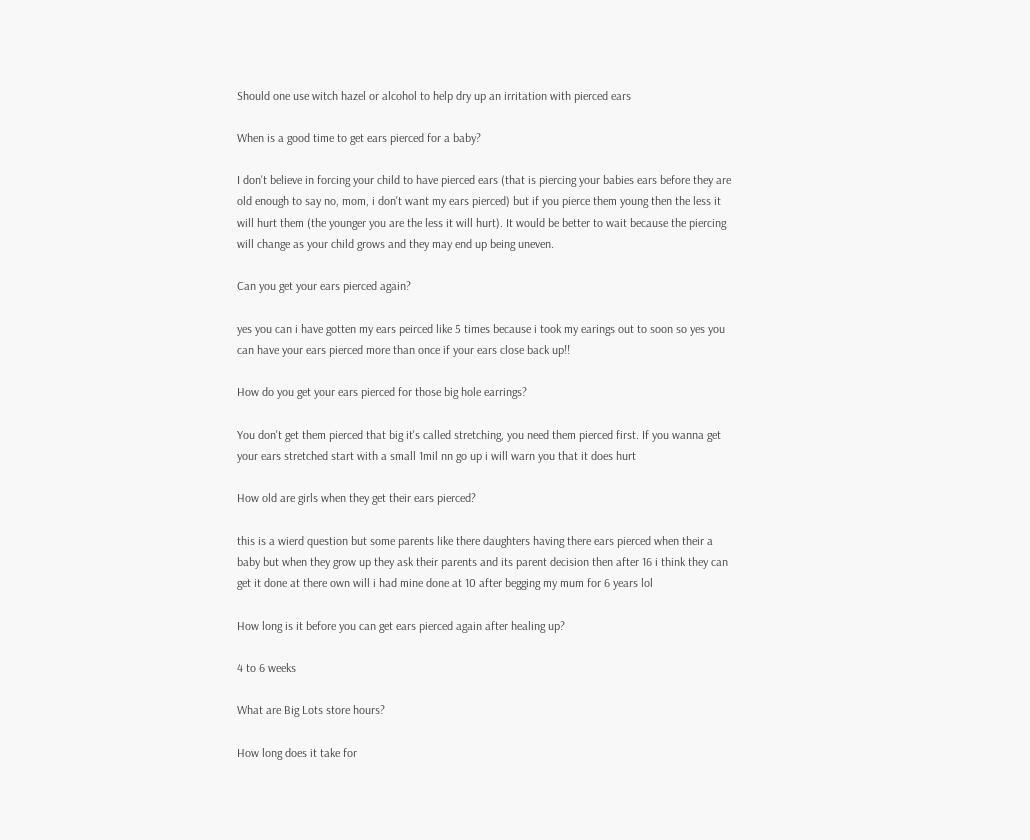Should one use witch hazel or alcohol to help dry up an irritation with pierced ears

When is a good time to get ears pierced for a baby?

I don't believe in forcing your child to have pierced ears (that is piercing your babies ears before they are old enough to say no, mom, i don't want my ears pierced) but if you pierce them young then the less it will hurt them (the younger you are the less it will hurt). It would be better to wait because the piercing will change as your child grows and they may end up being uneven.

Can you get your ears pierced again?

yes you can i have gotten my ears peirced like 5 times because i took my earings out to soon so yes you can have your ears pierced more than once if your ears close back up!!

How do you get your ears pierced for those big hole earrings?

You don't get them pierced that big it's called stretching, you need them pierced first. If you wanna get your ears stretched start with a small 1mil nn go up i will warn you that it does hurt

How old are girls when they get their ears pierced?

this is a wierd question but some parents like there daughters having there ears pierced when their a baby but when they grow up they ask their parents and its parent decision then after 16 i think they can get it done at there own will i had mine done at 10 after begging my mum for 6 years lol

How long is it before you can get ears pierced again after healing up?

4 to 6 weeks

What are Big Lots store hours?

How long does it take for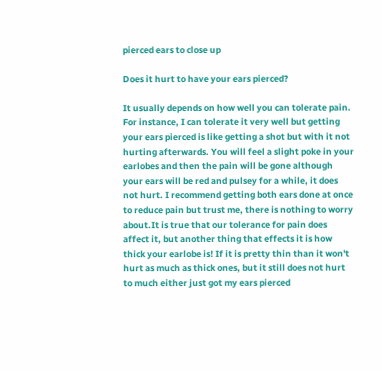pierced ears to close up

Does it hurt to have your ears pierced?

It usually depends on how well you can tolerate pain. For instance, I can tolerate it very well but getting your ears pierced is like getting a shot but with it not hurting afterwards. You will feel a slight poke in your earlobes and then the pain will be gone although your ears will be red and pulsey for a while, it does not hurt. I recommend getting both ears done at once to reduce pain but trust me, there is nothing to worry about.It is true that our tolerance for pain does affect it, but another thing that effects it is how thick your earlobe is! If it is pretty thin than it won't hurt as much as thick ones, but it still does not hurt to much either just got my ears pierced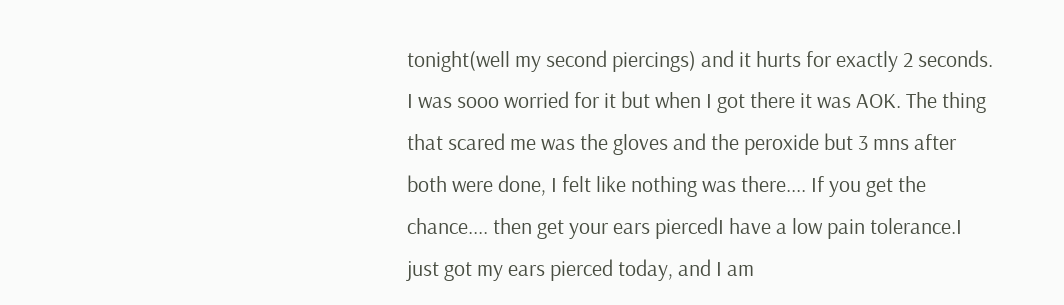tonight(well my second piercings) and it hurts for exactly 2 seconds. I was sooo worried for it but when I got there it was AOK. The thing that scared me was the gloves and the peroxide but 3 mns after both were done, I felt like nothing was there.... If you get the chance.... then get your ears piercedI have a low pain tolerance.I just got my ears pierced today, and I am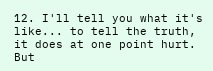12. I'll tell you what it's like... to tell the truth, it does at one point hurt. But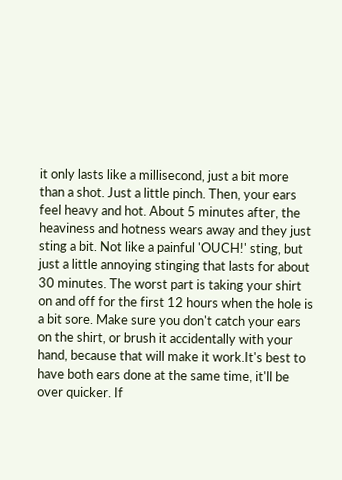it only lasts like a millisecond, just a bit more than a shot. Just a little pinch. Then, your ears feel heavy and hot. About 5 minutes after, the heaviness and hotness wears away and they just sting a bit. Not like a painful 'OUCH!' sting, but just a little annoying stinging that lasts for about 30 minutes. The worst part is taking your shirt on and off for the first 12 hours when the hole is a bit sore. Make sure you don't catch your ears on the shirt, or brush it accidentally with your hand, because that will make it work.It's best to have both ears done at the same time, it'll be over quicker. If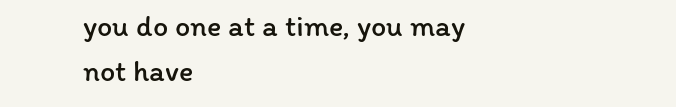you do one at a time, you may not have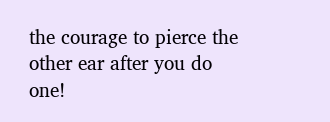the courage to pierce the other ear after you do one!